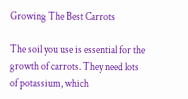Growing The Best Carrots

The soil you use is essential for the growth of carrots. They need lots of potassium, which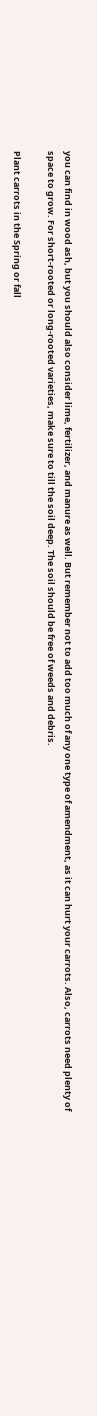you can find in wood ash, but you should also consider lime, fertilizer, and manure as well. But remember not to add too much of any one type of amendment, as it can hurt your carrots. Also, carrots need plenty of space to grow. For short-rooted or long-rooted varieties, make sure to till the soil deep. The soil should be free of weeds and debris.

Plant carrots in the Spring or fall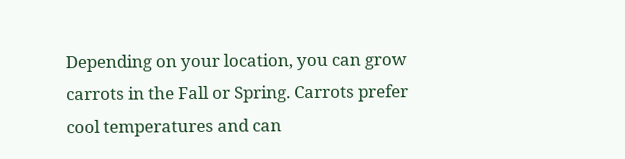Depending on your location, you can grow carrots in the Fall or Spring. Carrots prefer cool temperatures and can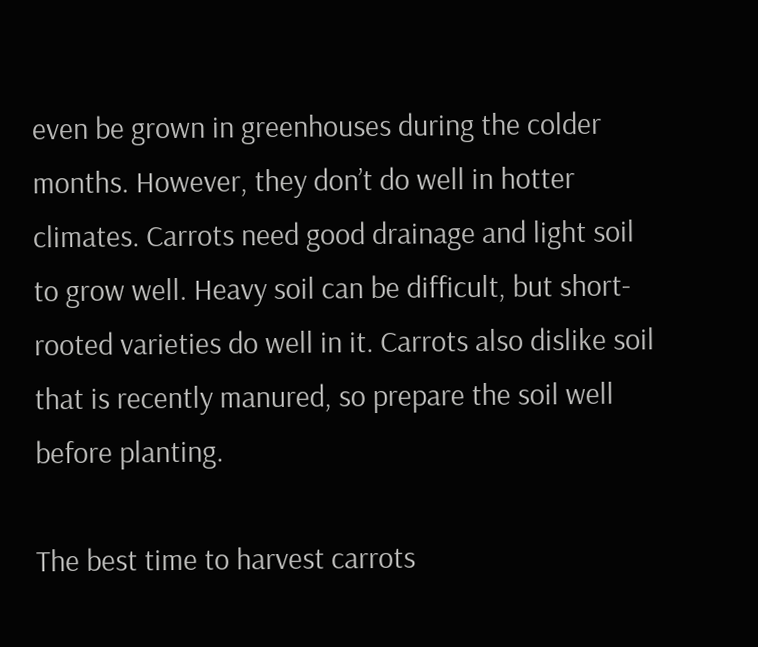even be grown in greenhouses during the colder months. However, they don’t do well in hotter climates. Carrots need good drainage and light soil to grow well. Heavy soil can be difficult, but short-rooted varieties do well in it. Carrots also dislike soil that is recently manured, so prepare the soil well before planting.

The best time to harvest carrots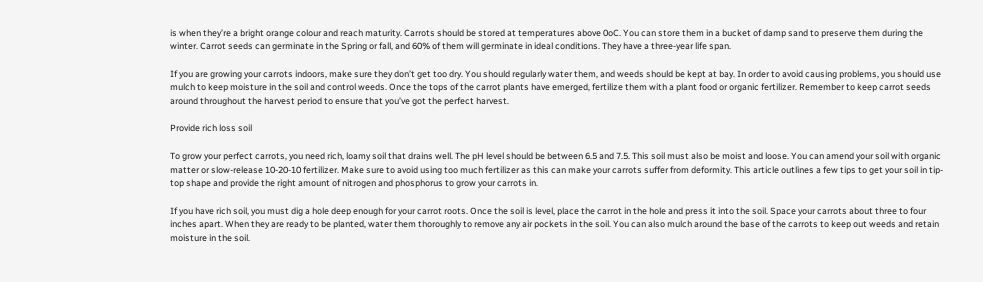is when they’re a bright orange colour and reach maturity. Carrots should be stored at temperatures above 0oC. You can store them in a bucket of damp sand to preserve them during the winter. Carrot seeds can germinate in the Spring or fall, and 60% of them will germinate in ideal conditions. They have a three-year life span.

If you are growing your carrots indoors, make sure they don’t get too dry. You should regularly water them, and weeds should be kept at bay. In order to avoid causing problems, you should use mulch to keep moisture in the soil and control weeds. Once the tops of the carrot plants have emerged, fertilize them with a plant food or organic fertilizer. Remember to keep carrot seeds around throughout the harvest period to ensure that you’ve got the perfect harvest.

Provide rich loss soil

To grow your perfect carrots, you need rich, loamy soil that drains well. The pH level should be between 6.5 and 7.5. This soil must also be moist and loose. You can amend your soil with organic matter or slow-release 10-20-10 fertilizer. Make sure to avoid using too much fertilizer as this can make your carrots suffer from deformity. This article outlines a few tips to get your soil in tip-top shape and provide the right amount of nitrogen and phosphorus to grow your carrots in.

If you have rich soil, you must dig a hole deep enough for your carrot roots. Once the soil is level, place the carrot in the hole and press it into the soil. Space your carrots about three to four inches apart. When they are ready to be planted, water them thoroughly to remove any air pockets in the soil. You can also mulch around the base of the carrots to keep out weeds and retain moisture in the soil.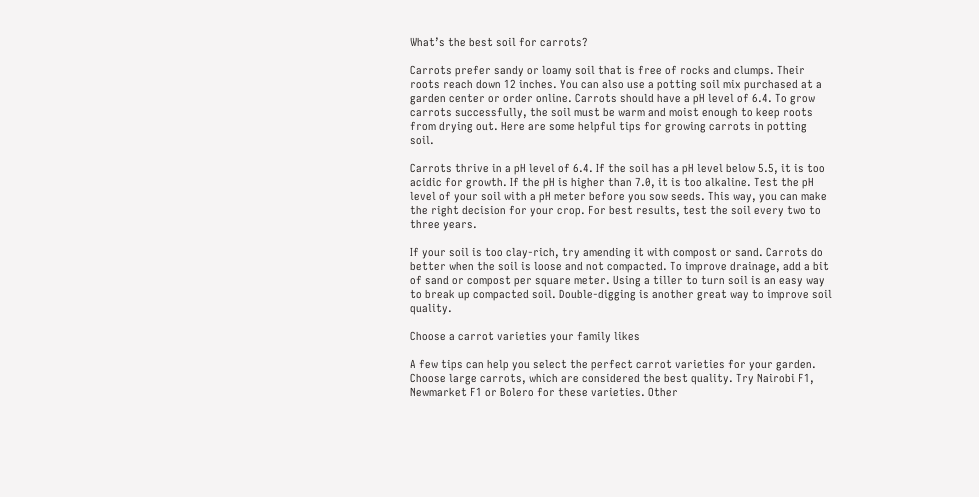What’s the best soil for carrots?

Carrots prefer sandy or loamy soil that is free of rocks and clumps. Their roots reach down 12 inches. You can also use a potting soil mix purchased at a garden center or order online. Carrots should have a pH level of 6.4. To grow carrots successfully, the soil must be warm and moist enough to keep roots from drying out. Here are some helpful tips for growing carrots in potting soil.

Carrots thrive in a pH level of 6.4. If the soil has a pH level below 5.5, it is too acidic for growth. If the pH is higher than 7.0, it is too alkaline. Test the pH level of your soil with a pH meter before you sow seeds. This way, you can make the right decision for your crop. For best results, test the soil every two to three years.

If your soil is too clay-rich, try amending it with compost or sand. Carrots do better when the soil is loose and not compacted. To improve drainage, add a bit of sand or compost per square meter. Using a tiller to turn soil is an easy way to break up compacted soil. Double-digging is another great way to improve soil quality.

Choose a carrot varieties your family likes

A few tips can help you select the perfect carrot varieties for your garden. Choose large carrots, which are considered the best quality. Try Nairobi F1, Newmarket F1 or Bolero for these varieties. Other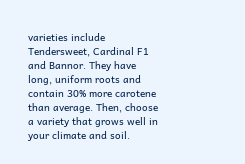varieties include Tendersweet, Cardinal F1 and Bannor. They have long, uniform roots and contain 30% more carotene than average. Then, choose a variety that grows well in your climate and soil.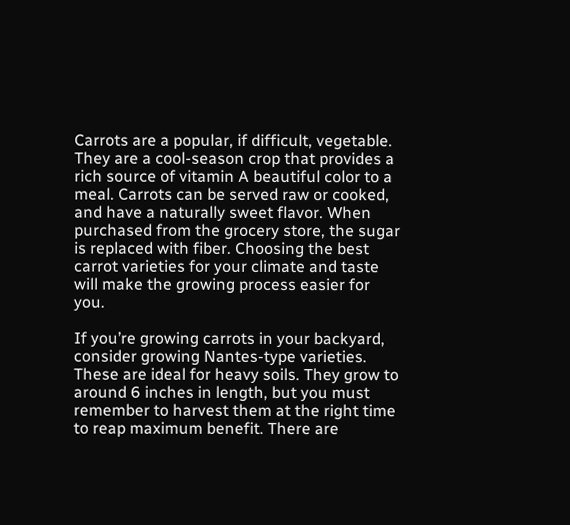Carrots are a popular, if difficult, vegetable. They are a cool-season crop that provides a rich source of vitamin A beautiful color to a meal. Carrots can be served raw or cooked, and have a naturally sweet flavor. When purchased from the grocery store, the sugar is replaced with fiber. Choosing the best carrot varieties for your climate and taste will make the growing process easier for you.

If you’re growing carrots in your backyard, consider growing Nantes-type varieties. These are ideal for heavy soils. They grow to around 6 inches in length, but you must remember to harvest them at the right time to reap maximum benefit. There are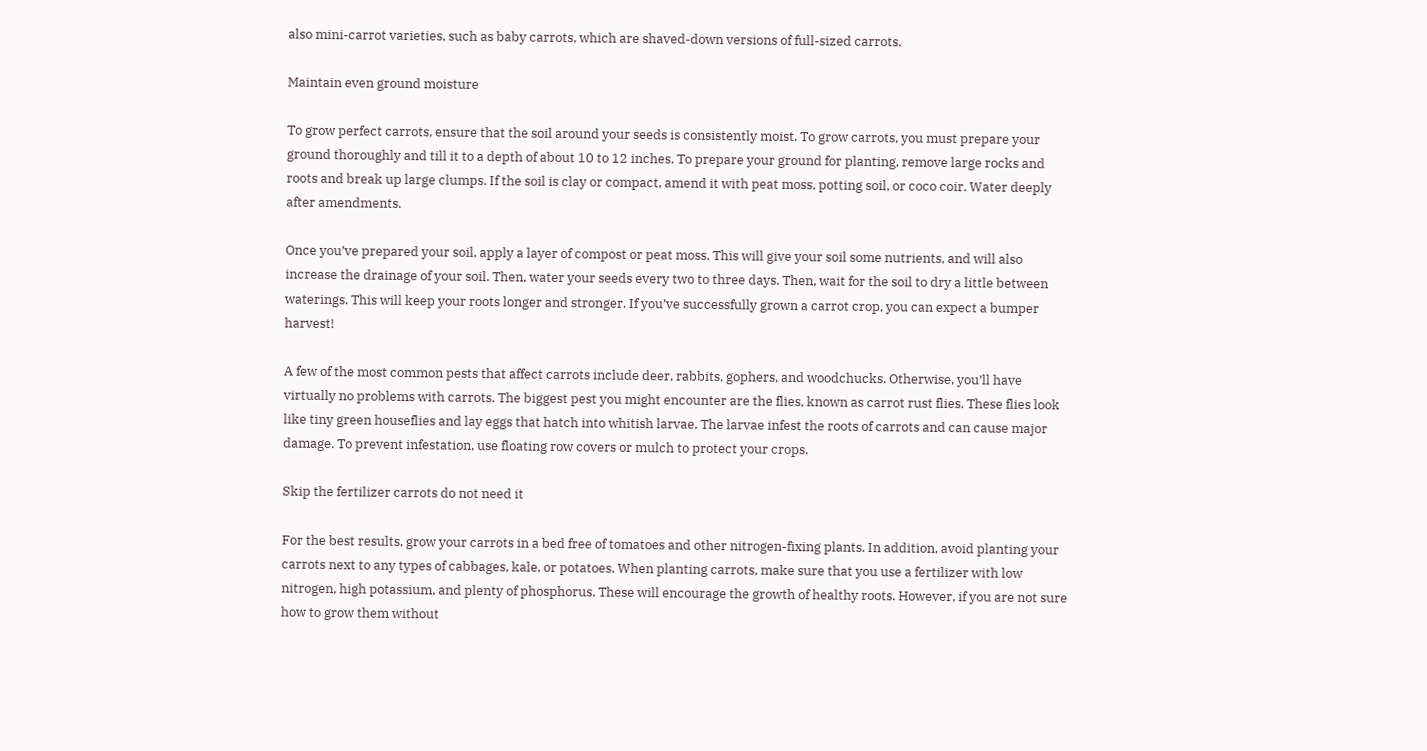also mini-carrot varieties, such as baby carrots, which are shaved-down versions of full-sized carrots.

Maintain even ground moisture

To grow perfect carrots, ensure that the soil around your seeds is consistently moist. To grow carrots, you must prepare your ground thoroughly and till it to a depth of about 10 to 12 inches. To prepare your ground for planting, remove large rocks and roots and break up large clumps. If the soil is clay or compact, amend it with peat moss, potting soil, or coco coir. Water deeply after amendments.

Once you’ve prepared your soil, apply a layer of compost or peat moss. This will give your soil some nutrients, and will also increase the drainage of your soil. Then, water your seeds every two to three days. Then, wait for the soil to dry a little between waterings. This will keep your roots longer and stronger. If you’ve successfully grown a carrot crop, you can expect a bumper harvest!

A few of the most common pests that affect carrots include deer, rabbits, gophers, and woodchucks. Otherwise, you’ll have virtually no problems with carrots. The biggest pest you might encounter are the flies, known as carrot rust flies. These flies look like tiny green houseflies and lay eggs that hatch into whitish larvae. The larvae infest the roots of carrots and can cause major damage. To prevent infestation, use floating row covers or mulch to protect your crops.

Skip the fertilizer carrots do not need it

For the best results, grow your carrots in a bed free of tomatoes and other nitrogen-fixing plants. In addition, avoid planting your carrots next to any types of cabbages, kale, or potatoes. When planting carrots, make sure that you use a fertilizer with low nitrogen, high potassium, and plenty of phosphorus. These will encourage the growth of healthy roots. However, if you are not sure how to grow them without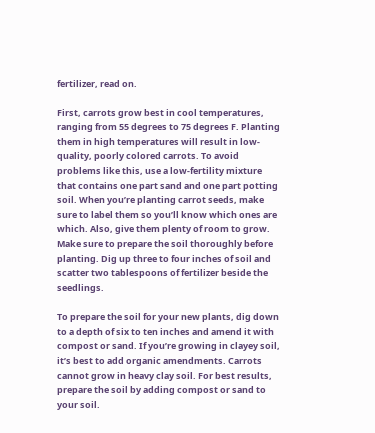fertilizer, read on.

First, carrots grow best in cool temperatures, ranging from 55 degrees to 75 degrees F. Planting them in high temperatures will result in low-quality, poorly colored carrots. To avoid problems like this, use a low-fertility mixture that contains one part sand and one part potting soil. When you’re planting carrot seeds, make sure to label them so you’ll know which ones are which. Also, give them plenty of room to grow. Make sure to prepare the soil thoroughly before planting. Dig up three to four inches of soil and scatter two tablespoons of fertilizer beside the seedlings.

To prepare the soil for your new plants, dig down to a depth of six to ten inches and amend it with compost or sand. If you’re growing in clayey soil, it’s best to add organic amendments. Carrots cannot grow in heavy clay soil. For best results, prepare the soil by adding compost or sand to your soil.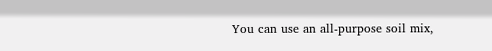You can use an all-purpose soil mix,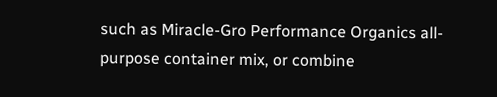such as Miracle-Gro Performance Organics all-purpose container mix, or combine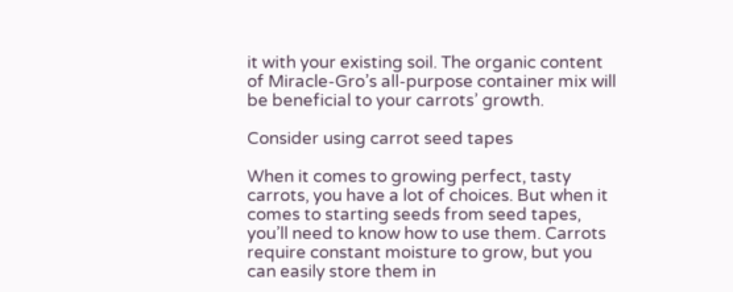it with your existing soil. The organic content of Miracle-Gro’s all-purpose container mix will be beneficial to your carrots’ growth.

Consider using carrot seed tapes

When it comes to growing perfect, tasty carrots, you have a lot of choices. But when it comes to starting seeds from seed tapes, you’ll need to know how to use them. Carrots require constant moisture to grow, but you can easily store them in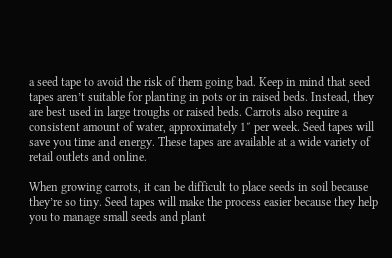a seed tape to avoid the risk of them going bad. Keep in mind that seed tapes aren’t suitable for planting in pots or in raised beds. Instead, they are best used in large troughs or raised beds. Carrots also require a consistent amount of water, approximately 1″ per week. Seed tapes will save you time and energy. These tapes are available at a wide variety of retail outlets and online.

When growing carrots, it can be difficult to place seeds in soil because they’re so tiny. Seed tapes will make the process easier because they help you to manage small seeds and plant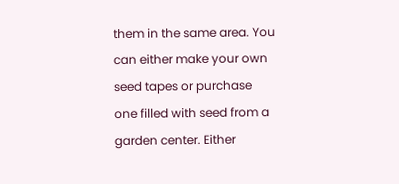them in the same area. You can either make your own seed tapes or purchase one filled with seed from a garden center. Either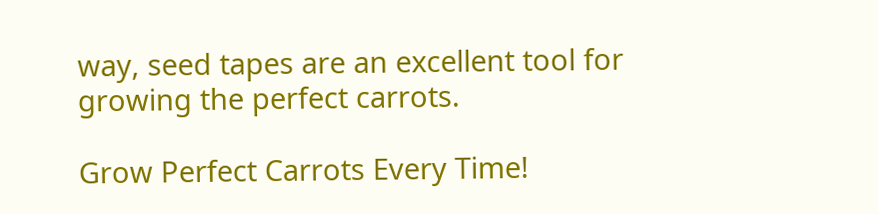way, seed tapes are an excellent tool for growing the perfect carrots.

Grow Perfect Carrots Every Time!